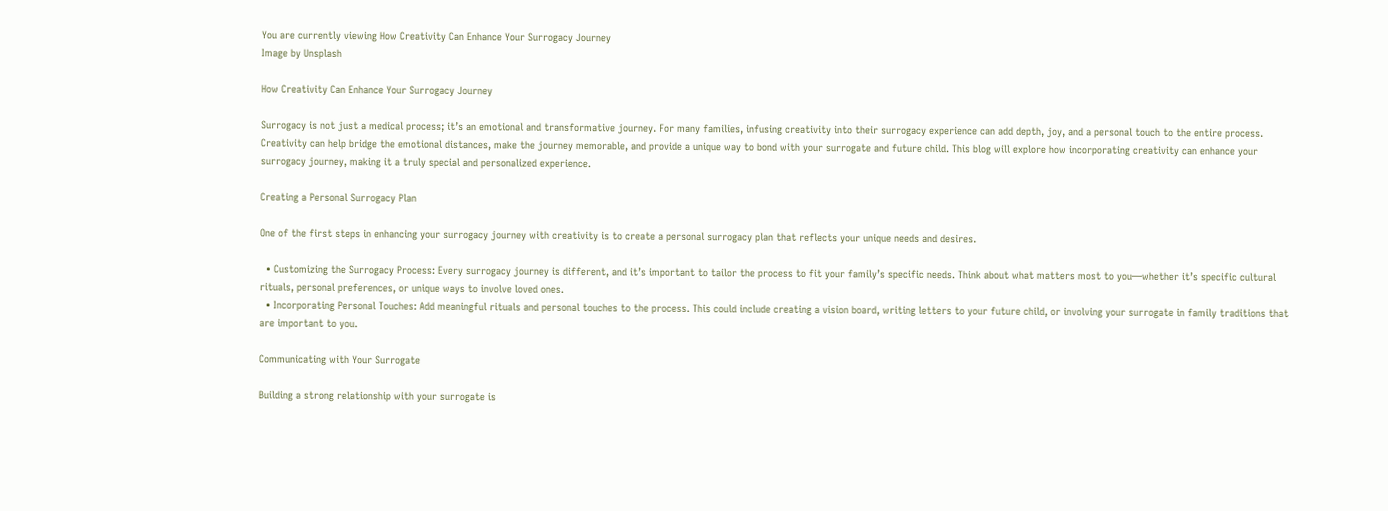You are currently viewing How Creativity Can Enhance Your Surrogacy Journey
Image by Unsplash

How Creativity Can Enhance Your Surrogacy Journey

Surrogacy is not just a medical process; it’s an emotional and transformative journey. For many families, infusing creativity into their surrogacy experience can add depth, joy, and a personal touch to the entire process. Creativity can help bridge the emotional distances, make the journey memorable, and provide a unique way to bond with your surrogate and future child. This blog will explore how incorporating creativity can enhance your surrogacy journey, making it a truly special and personalized experience.

Creating a Personal Surrogacy Plan

One of the first steps in enhancing your surrogacy journey with creativity is to create a personal surrogacy plan that reflects your unique needs and desires.

  • Customizing the Surrogacy Process: Every surrogacy journey is different, and it’s important to tailor the process to fit your family’s specific needs. Think about what matters most to you—whether it’s specific cultural rituals, personal preferences, or unique ways to involve loved ones.
  • Incorporating Personal Touches: Add meaningful rituals and personal touches to the process. This could include creating a vision board, writing letters to your future child, or involving your surrogate in family traditions that are important to you.

Communicating with Your Surrogate

Building a strong relationship with your surrogate is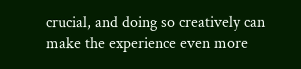crucial, and doing so creatively can make the experience even more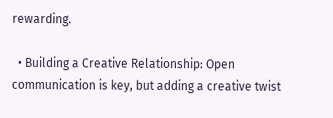rewarding.

  • Building a Creative Relationship: Open communication is key, but adding a creative twist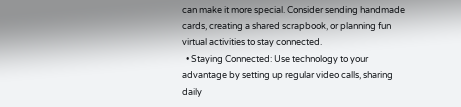can make it more special. Consider sending handmade cards, creating a shared scrapbook, or planning fun virtual activities to stay connected.
  • Staying Connected: Use technology to your advantage by setting up regular video calls, sharing daily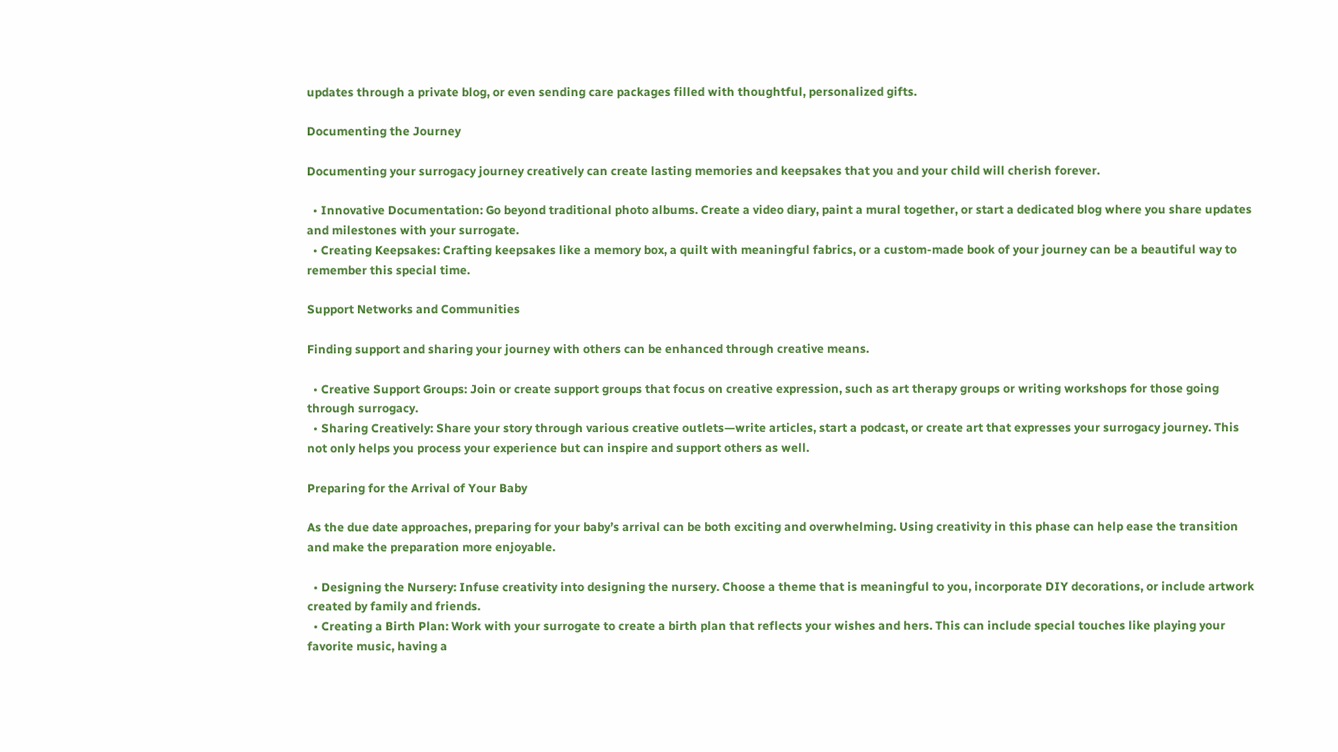updates through a private blog, or even sending care packages filled with thoughtful, personalized gifts.

Documenting the Journey

Documenting your surrogacy journey creatively can create lasting memories and keepsakes that you and your child will cherish forever.

  • Innovative Documentation: Go beyond traditional photo albums. Create a video diary, paint a mural together, or start a dedicated blog where you share updates and milestones with your surrogate.
  • Creating Keepsakes: Crafting keepsakes like a memory box, a quilt with meaningful fabrics, or a custom-made book of your journey can be a beautiful way to remember this special time.

Support Networks and Communities

Finding support and sharing your journey with others can be enhanced through creative means.

  • Creative Support Groups: Join or create support groups that focus on creative expression, such as art therapy groups or writing workshops for those going through surrogacy.
  • Sharing Creatively: Share your story through various creative outlets—write articles, start a podcast, or create art that expresses your surrogacy journey. This not only helps you process your experience but can inspire and support others as well.

Preparing for the Arrival of Your Baby

As the due date approaches, preparing for your baby’s arrival can be both exciting and overwhelming. Using creativity in this phase can help ease the transition and make the preparation more enjoyable.

  • Designing the Nursery: Infuse creativity into designing the nursery. Choose a theme that is meaningful to you, incorporate DIY decorations, or include artwork created by family and friends.
  • Creating a Birth Plan: Work with your surrogate to create a birth plan that reflects your wishes and hers. This can include special touches like playing your favorite music, having a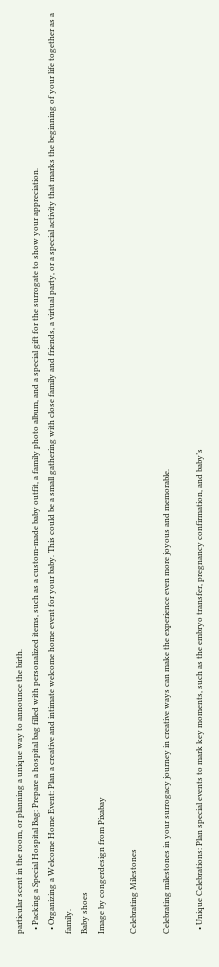particular scent in the room, or planning a unique way to announce the birth.
  • Packing a Special Hospital Bag: Prepare a hospital bag filled with personalized items, such as a custom-made baby outfit, a family photo album, and a special gift for the surrogate to show your appreciation.
  • Organizing a Welcome Home Event: Plan a creative and intimate welcome home event for your baby. This could be a small gathering with close family and friends, a virtual party, or a special activity that marks the beginning of your life together as a family.
Baby shoes
Image by congerdesign from Pixabay

Celebrating Milestones

Celebrating milestones in your surrogacy journey in creative ways can make the experience even more joyous and memorable.

  • Unique Celebrations: Plan special events to mark key moments, such as the embryo transfer, pregnancy confirmation, and baby’s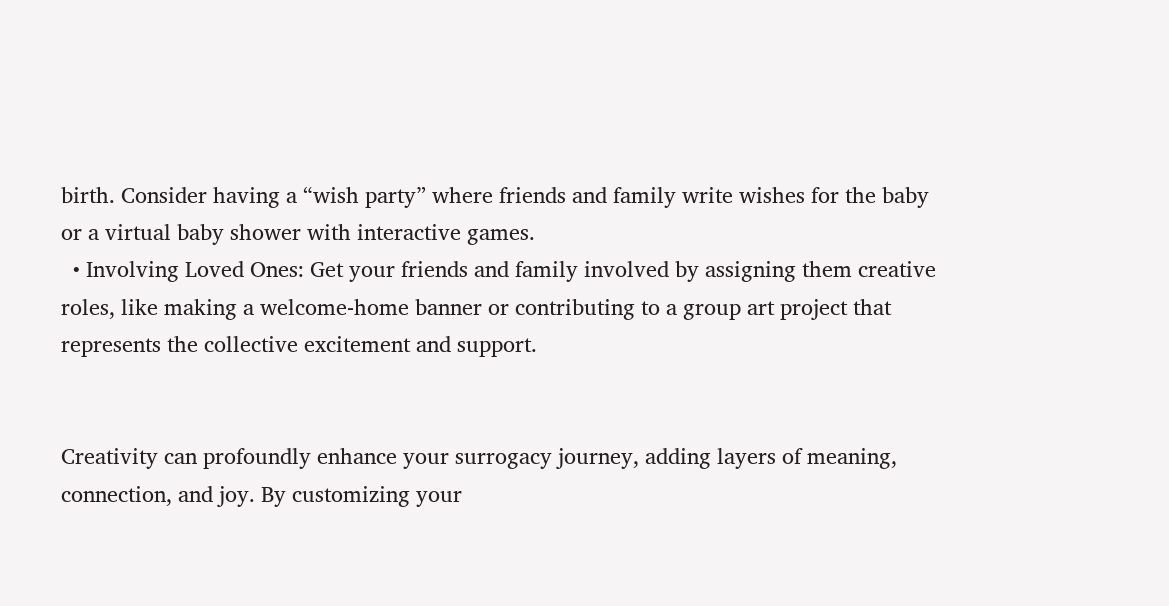birth. Consider having a “wish party” where friends and family write wishes for the baby or a virtual baby shower with interactive games.
  • Involving Loved Ones: Get your friends and family involved by assigning them creative roles, like making a welcome-home banner or contributing to a group art project that represents the collective excitement and support.


Creativity can profoundly enhance your surrogacy journey, adding layers of meaning, connection, and joy. By customizing your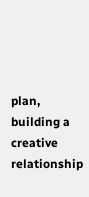plan, building a creative relationship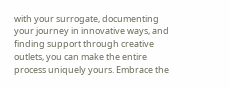with your surrogate, documenting your journey in innovative ways, and finding support through creative outlets, you can make the entire process uniquely yours. Embrace the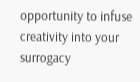opportunity to infuse creativity into your surrogacy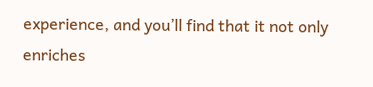experience, and you’ll find that it not only enriches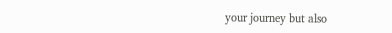your journey but also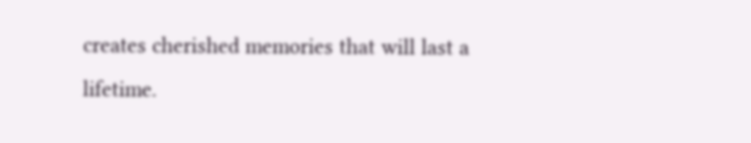creates cherished memories that will last a lifetime.